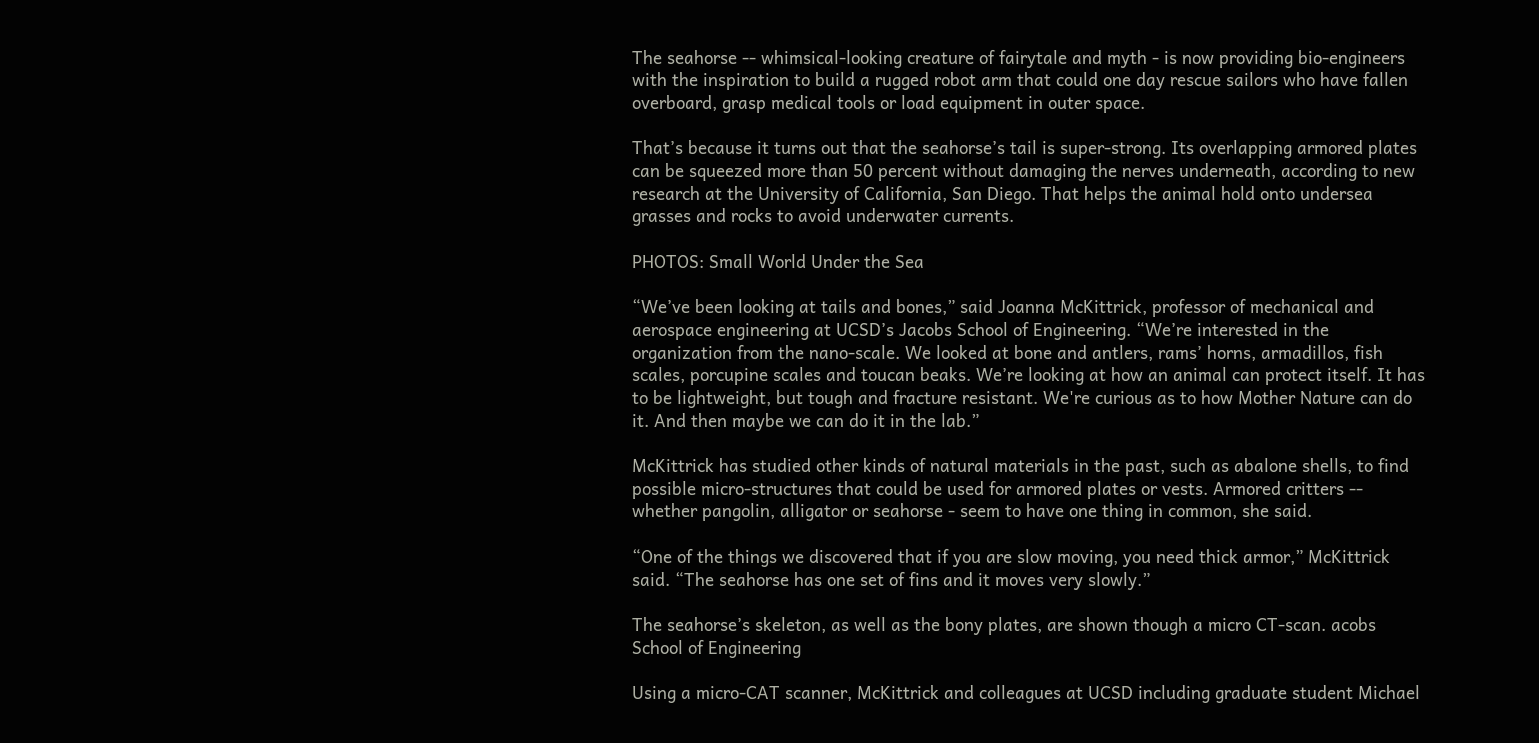The seahorse -- whimsical-looking creature of fairytale and myth - is now providing bio-engineers with the inspiration to build a rugged robot arm that could one day rescue sailors who have fallen overboard, grasp medical tools or load equipment in outer space.

That’s because it turns out that the seahorse’s tail is super-strong. Its overlapping armored plates can be squeezed more than 50 percent without damaging the nerves underneath, according to new research at the University of California, San Diego. That helps the animal hold onto undersea grasses and rocks to avoid underwater currents.

PHOTOS: Small World Under the Sea

“We’ve been looking at tails and bones,” said Joanna McKittrick, professor of mechanical and aerospace engineering at UCSD’s Jacobs School of Engineering. “We’re interested in the organization from the nano-scale. We looked at bone and antlers, rams’ horns, armadillos, fish scales, porcupine scales and toucan beaks. We’re looking at how an animal can protect itself. It has to be lightweight, but tough and fracture resistant. We're curious as to how Mother Nature can do it. And then maybe we can do it in the lab.”

McKittrick has studied other kinds of natural materials in the past, such as abalone shells, to find possible micro-structures that could be used for armored plates or vests. Armored critters -- whether pangolin, alligator or seahorse - seem to have one thing in common, she said.

“One of the things we discovered that if you are slow moving, you need thick armor,” McKittrick said. “The seahorse has one set of fins and it moves very slowly.”

The seahorse’s skeleton, as well as the bony plates, are shown though a micro CT-scan. acobs School of Engineering

Using a micro-CAT scanner, McKittrick and colleagues at UCSD including graduate student Michael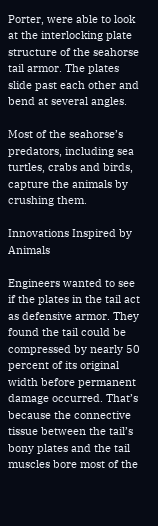Porter, were able to look at the interlocking plate structure of the seahorse tail armor. The plates slide past each other and bend at several angles.

Most of the seahorse’s predators, including sea turtles, crabs and birds, capture the animals by crushing them.

Innovations Inspired by Animals

Engineers wanted to see if the plates in the tail act as defensive armor. They found the tail could be compressed by nearly 50 percent of its original width before permanent damage occurred. That’s because the connective tissue between the tail’s bony plates and the tail muscles bore most of the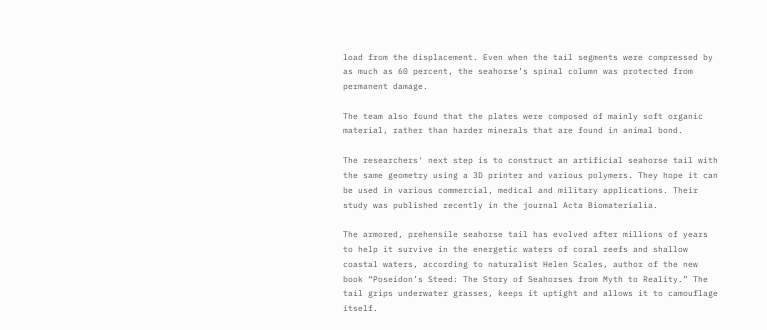load from the displacement. Even when the tail segments were compressed by as much as 60 percent, the seahorse’s spinal column was protected from permanent damage.

The team also found that the plates were composed of mainly soft organic material, rather than harder minerals that are found in animal bond.

The researchers' next step is to construct an artificial seahorse tail with the same geometry using a 3D printer and various polymers. They hope it can be used in various commercial, medical and military applications. Their study was published recently in the journal Acta Biomaterialia.

The armored, prehensile seahorse tail has evolved after millions of years to help it survive in the energetic waters of coral reefs and shallow coastal waters, according to naturalist Helen Scales, author of the new book “Poseidon’s Steed: The Story of Seahorses from Myth to Reality.” The tail grips underwater grasses, keeps it uptight and allows it to camouflage itself.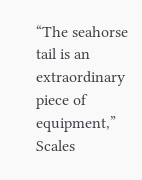“The seahorse tail is an extraordinary piece of equipment,” Scales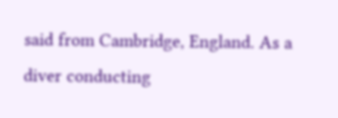said from Cambridge, England. As a diver conducting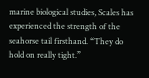marine biological studies, Scales has experienced the strength of the seahorse tail firsthand. “They do hold on really tight.”